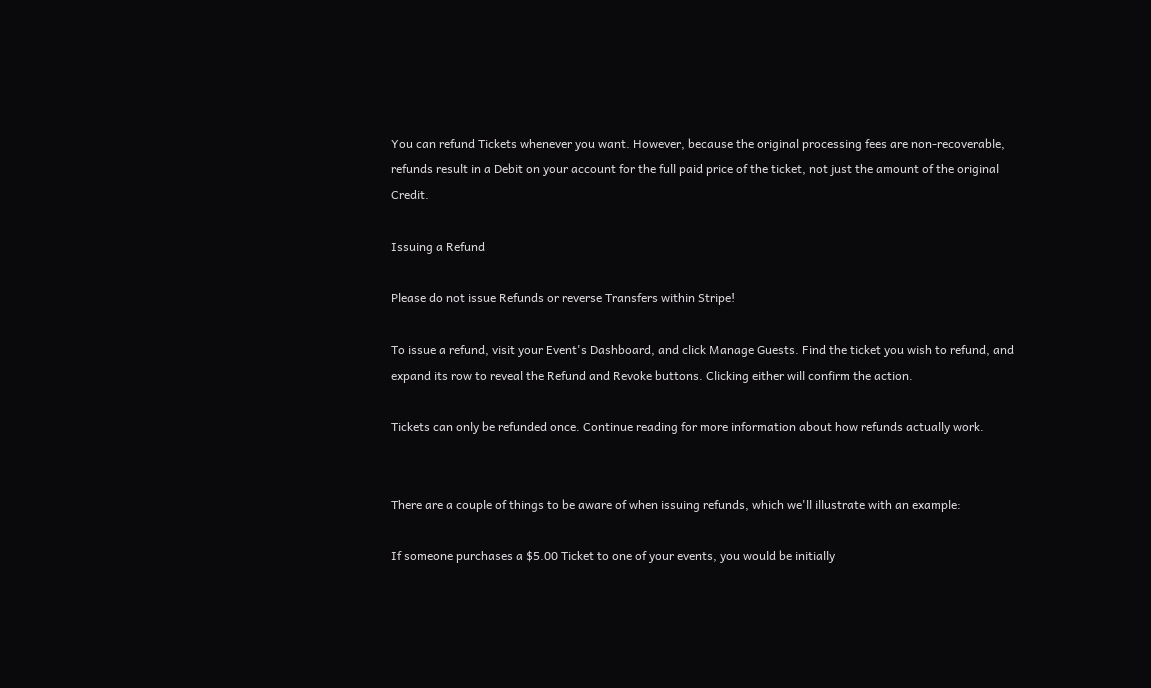You can refund Tickets whenever you want. However, because the original processing fees are non-recoverable, refunds result in a Debit on your account for the full paid price of the ticket, not just the amount of the original Credit.

Issuing a Refund

Please do not issue Refunds or reverse Transfers within Stripe!

To issue a refund, visit your Event's Dashboard, and click Manage Guests. Find the ticket you wish to refund, and expand its row to reveal the Refund and Revoke buttons. Clicking either will confirm the action.

Tickets can only be refunded once. Continue reading for more information about how refunds actually work.


There are a couple of things to be aware of when issuing refunds, which we'll illustrate with an example:

If someone purchases a $5.00 Ticket to one of your events, you would be initially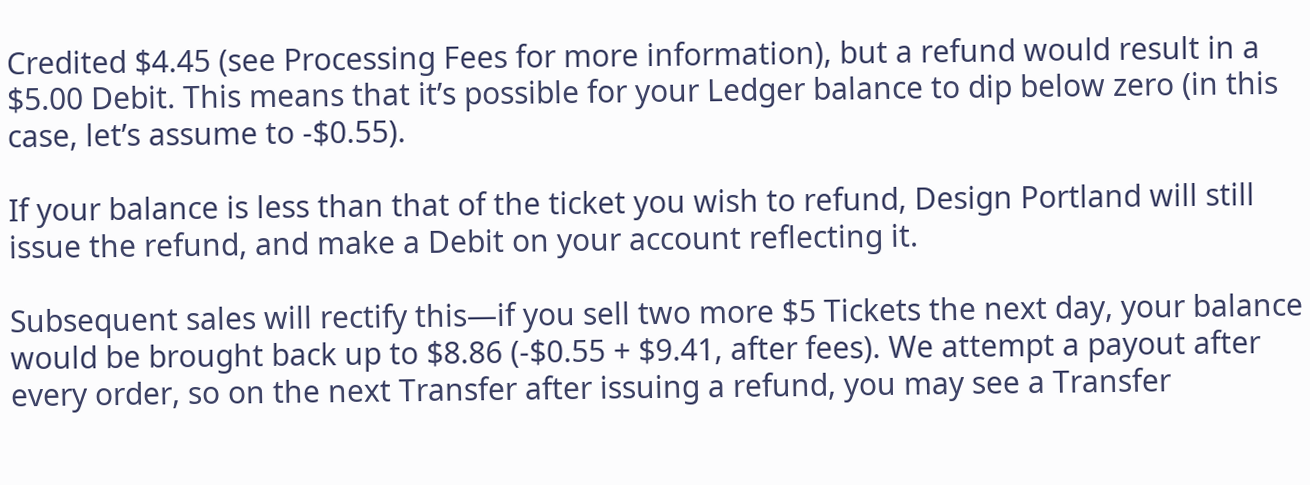Credited $4.45 (see Processing Fees for more information), but a refund would result in a $5.00 Debit. This means that it’s possible for your Ledger balance to dip below zero (in this case, let’s assume to -$0.55).

If your balance is less than that of the ticket you wish to refund, Design Portland will still issue the refund, and make a Debit on your account reflecting it.

Subsequent sales will rectify this—if you sell two more $5 Tickets the next day, your balance would be brought back up to $8.86 (-$0.55 + $9.41, after fees). We attempt a payout after every order, so on the next Transfer after issuing a refund, you may see a Transfer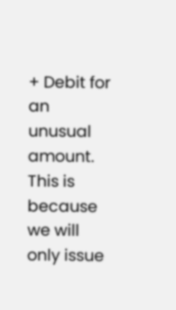+ Debit for an unusual amount. This is because we will only issue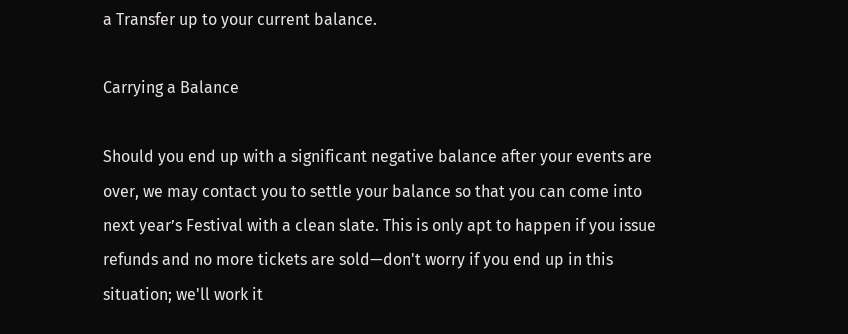a Transfer up to your current balance.

Carrying a Balance

Should you end up with a significant negative balance after your events are over, we may contact you to settle your balance so that you can come into next year’s Festival with a clean slate. This is only apt to happen if you issue refunds and no more tickets are sold—don't worry if you end up in this situation; we'll work it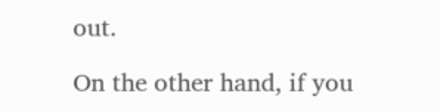out.

On the other hand, if you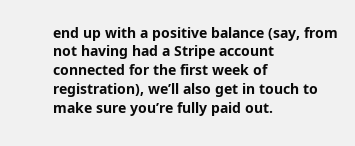end up with a positive balance (say, from not having had a Stripe account connected for the first week of registration), we’ll also get in touch to make sure you’re fully paid out.